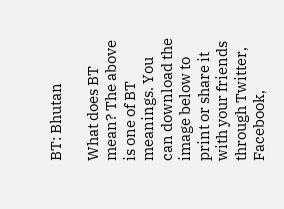BT: Bhutan

What does BT mean? The above is one of BT meanings. You can download the image below to print or share it with your friends through Twitter, Facebook,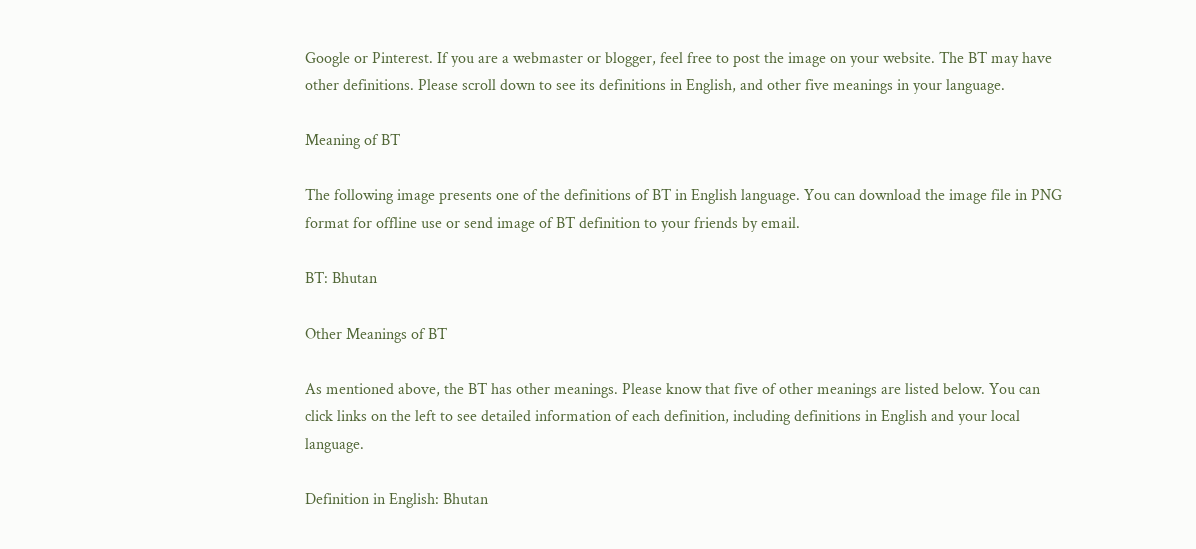Google or Pinterest. If you are a webmaster or blogger, feel free to post the image on your website. The BT may have other definitions. Please scroll down to see its definitions in English, and other five meanings in your language.

Meaning of BT

The following image presents one of the definitions of BT in English language. You can download the image file in PNG format for offline use or send image of BT definition to your friends by email.

BT: Bhutan

Other Meanings of BT

As mentioned above, the BT has other meanings. Please know that five of other meanings are listed below. You can click links on the left to see detailed information of each definition, including definitions in English and your local language.

Definition in English: Bhutan